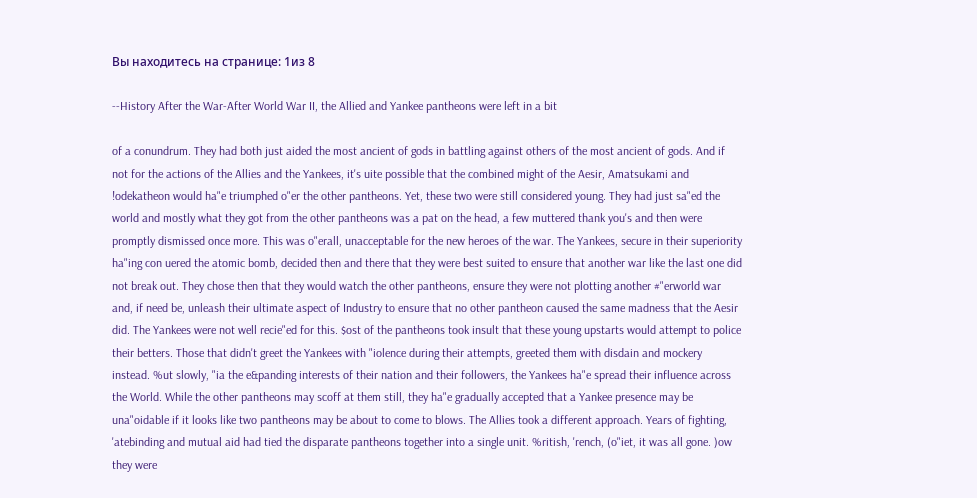Вы находитесь на странице: 1из 8

--History After the War-After World War II, the Allied and Yankee pantheons were left in a bit

of a conundrum. They had both just aided the most ancient of gods in battling against others of the most ancient of gods. And if not for the actions of the Allies and the Yankees, it's uite possible that the combined might of the Aesir, Amatsukami and !odekatheon would ha"e triumphed o"er the other pantheons. Yet, these two were still considered young. They had just sa"ed the world and mostly what they got from the other pantheons was a pat on the head, a few muttered thank you's and then were promptly dismissed once more. This was o"erall, unacceptable for the new heroes of the war. The Yankees, secure in their superiority ha"ing con uered the atomic bomb, decided then and there that they were best suited to ensure that another war like the last one did not break out. They chose then that they would watch the other pantheons, ensure they were not plotting another #"erworld war and, if need be, unleash their ultimate aspect of Industry to ensure that no other pantheon caused the same madness that the Aesir did. The Yankees were not well recie"ed for this. $ost of the pantheons took insult that these young upstarts would attempt to police their betters. Those that didn't greet the Yankees with "iolence during their attempts, greeted them with disdain and mockery instead. %ut slowly, "ia the e&panding interests of their nation and their followers, the Yankees ha"e spread their influence across the World. While the other pantheons may scoff at them still, they ha"e gradually accepted that a Yankee presence may be una"oidable if it looks like two pantheons may be about to come to blows. The Allies took a different approach. Years of fighting, 'atebinding and mutual aid had tied the disparate pantheons together into a single unit. %ritish, 'rench, (o"iet, it was all gone. )ow they were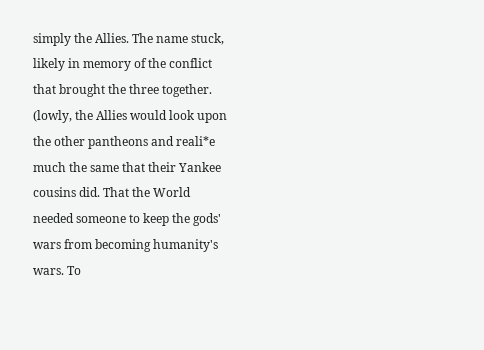simply the Allies. The name stuck, likely in memory of the conflict that brought the three together. (lowly, the Allies would look upon the other pantheons and reali*e much the same that their Yankee cousins did. That the World needed someone to keep the gods' wars from becoming humanity's wars. To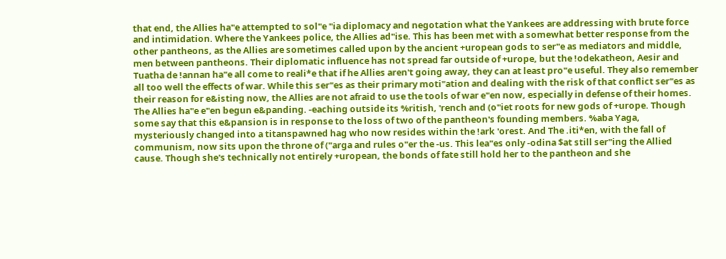that end, the Allies ha"e attempted to sol"e "ia diplomacy and negotation what the Yankees are addressing with brute force and intimidation. Where the Yankees police, the Allies ad"ise. This has been met with a somewhat better response from the other pantheons, as the Allies are sometimes called upon by the ancient +uropean gods to ser"e as mediators and middle, men between pantheons. Their diplomatic influence has not spread far outside of +urope, but the !odekatheon, Aesir and Tuatha de !annan ha"e all come to reali*e that if he Allies aren't going away, they can at least pro"e useful. They also remember all too well the effects of war. While this ser"es as their primary moti"ation and dealing with the risk of that conflict ser"es as their reason for e&isting now, the Allies are not afraid to use the tools of war e"en now, especially in defense of their homes. The Allies ha"e e"en begun e&panding. -eaching outside its %ritish, 'rench and (o"iet roots for new gods of +urope. Though some say that this e&pansion is in response to the loss of two of the pantheon's founding members. %aba Yaga, mysteriously changed into a titanspawned hag who now resides within the !ark 'orest. And The .iti*en, with the fall of communism, now sits upon the throne of ("arga and rules o"er the -us. This lea"es only -odina $at still ser"ing the Allied cause. Though she's technically not entirely +uropean, the bonds of fate still hold her to the pantheon and she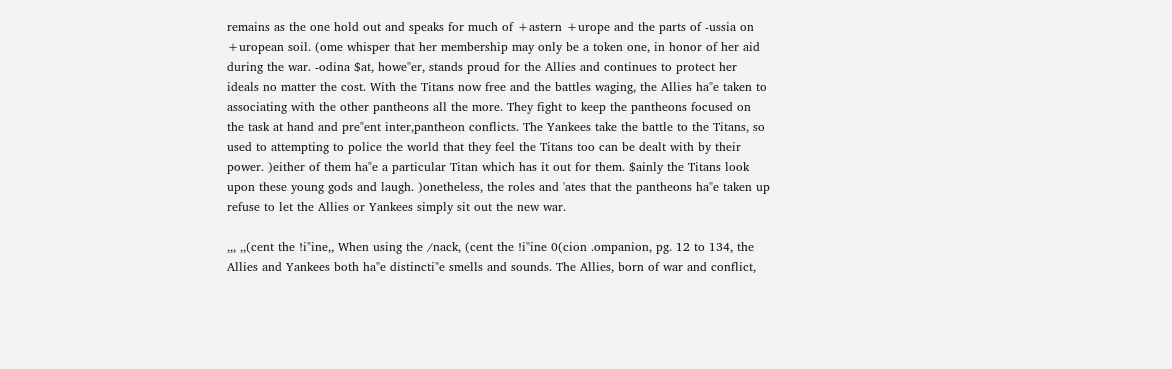remains as the one hold out and speaks for much of +astern +urope and the parts of -ussia on +uropean soil. (ome whisper that her membership may only be a token one, in honor of her aid during the war. -odina $at, howe"er, stands proud for the Allies and continues to protect her ideals no matter the cost. With the Titans now free and the battles waging, the Allies ha"e taken to associating with the other pantheons all the more. They fight to keep the pantheons focused on the task at hand and pre"ent inter,pantheon conflicts. The Yankees take the battle to the Titans, so used to attempting to police the world that they feel the Titans too can be dealt with by their power. )either of them ha"e a particular Titan which has it out for them. $ainly the Titans look upon these young gods and laugh. )onetheless, the roles and 'ates that the pantheons ha"e taken up refuse to let the Allies or Yankees simply sit out the new war.

,,, ,,(cent the !i"ine,, When using the /nack, (cent the !i"ine 0(cion .ompanion, pg. 12 to 134, the Allies and Yankees both ha"e distincti"e smells and sounds. The Allies, born of war and conflict,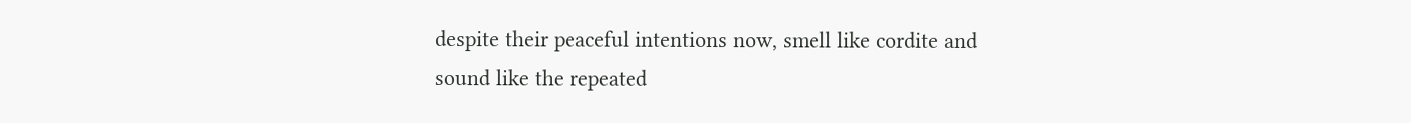despite their peaceful intentions now, smell like cordite and sound like the repeated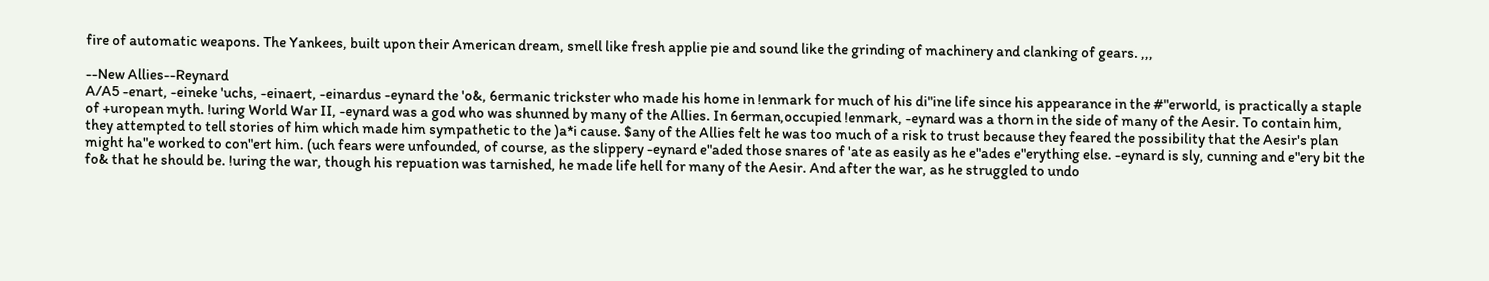fire of automatic weapons. The Yankees, built upon their American dream, smell like fresh applie pie and sound like the grinding of machinery and clanking of gears. ,,,

--New Allies--Reynard
A/A5 -enart, -eineke 'uchs, -einaert, -einardus -eynard the 'o&, 6ermanic trickster who made his home in !enmark for much of his di"ine life since his appearance in the #"erworld, is practically a staple of +uropean myth. !uring World War II, -eynard was a god who was shunned by many of the Allies. In 6erman,occupied !enmark, -eynard was a thorn in the side of many of the Aesir. To contain him, they attempted to tell stories of him which made him sympathetic to the )a*i cause. $any of the Allies felt he was too much of a risk to trust because they feared the possibility that the Aesir's plan might ha"e worked to con"ert him. (uch fears were unfounded, of course, as the slippery -eynard e"aded those snares of 'ate as easily as he e"ades e"erything else. -eynard is sly, cunning and e"ery bit the fo& that he should be. !uring the war, though his repuation was tarnished, he made life hell for many of the Aesir. And after the war, as he struggled to undo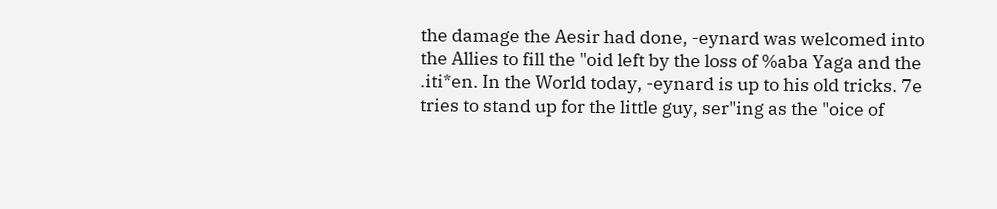the damage the Aesir had done, -eynard was welcomed into the Allies to fill the "oid left by the loss of %aba Yaga and the .iti*en. In the World today, -eynard is up to his old tricks. 7e tries to stand up for the little guy, ser"ing as the "oice of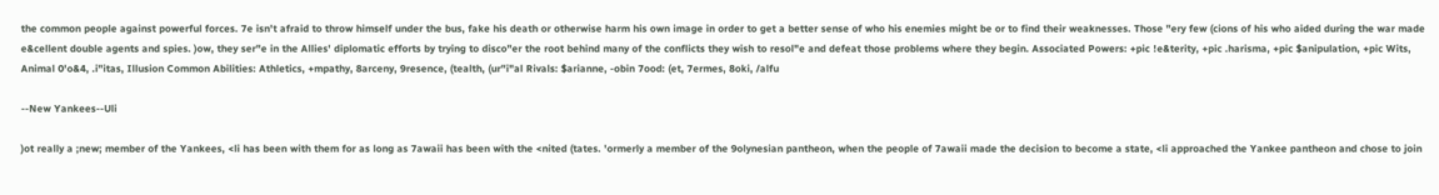the common people against powerful forces. 7e isn't afraid to throw himself under the bus, fake his death or otherwise harm his own image in order to get a better sense of who his enemies might be or to find their weaknesses. Those "ery few (cions of his who aided during the war made e&cellent double agents and spies. )ow, they ser"e in the Allies' diplomatic efforts by trying to disco"er the root behind many of the conflicts they wish to resol"e and defeat those problems where they begin. Associated Powers: +pic !e&terity, +pic .harisma, +pic $anipulation, +pic Wits, Animal 0'o&4, .i"itas, Illusion Common Abilities: Athletics, +mpathy, 8arceny, 9resence, (tealth, (ur"i"al Rivals: $arianne, -obin 7ood: (et, 7ermes, 8oki, /alfu

--New Yankees--Uli

)ot really a ;new; member of the Yankees, <li has been with them for as long as 7awaii has been with the <nited (tates. 'ormerly a member of the 9olynesian pantheon, when the people of 7awaii made the decision to become a state, <li approached the Yankee pantheon and chose to join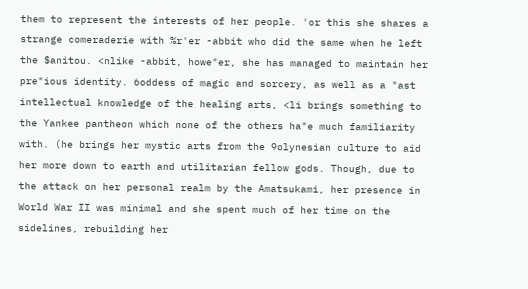them to represent the interests of her people. 'or this she shares a strange comeraderie with %r'er -abbit who did the same when he left the $anitou. <nlike -abbit, howe"er, she has managed to maintain her pre"ious identity. 6oddess of magic and sorcery, as well as a "ast intellectual knowledge of the healing arts, <li brings something to the Yankee pantheon which none of the others ha"e much familiarity with. (he brings her mystic arts from the 9olynesian culture to aid her more down to earth and utilitarian fellow gods. Though, due to the attack on her personal realm by the Amatsukami, her presence in World War II was minimal and she spent much of her time on the sidelines, rebuilding her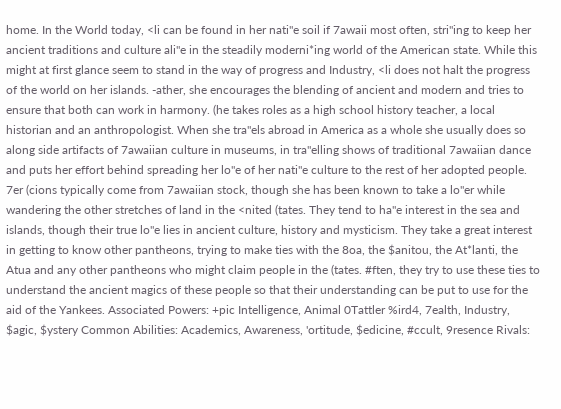home. In the World today, <li can be found in her nati"e soil if 7awaii most often, stri"ing to keep her ancient traditions and culture ali"e in the steadily moderni*ing world of the American state. While this might at first glance seem to stand in the way of progress and Industry, <li does not halt the progress of the world on her islands. -ather, she encourages the blending of ancient and modern and tries to ensure that both can work in harmony. (he takes roles as a high school history teacher, a local historian and an anthropologist. When she tra"els abroad in America as a whole she usually does so along side artifacts of 7awaiian culture in museums, in tra"elling shows of traditional 7awaiian dance and puts her effort behind spreading her lo"e of her nati"e culture to the rest of her adopted people. 7er (cions typically come from 7awaiian stock, though she has been known to take a lo"er while wandering the other stretches of land in the <nited (tates. They tend to ha"e interest in the sea and islands, though their true lo"e lies in ancient culture, history and mysticism. They take a great interest in getting to know other pantheons, trying to make ties with the 8oa, the $anitou, the At*lanti, the Atua and any other pantheons who might claim people in the (tates. #ften, they try to use these ties to understand the ancient magics of these people so that their understanding can be put to use for the aid of the Yankees. Associated Powers: +pic Intelligence, Animal 0Tattler %ird4, 7ealth, Industry, $agic, $ystery Common Abilities: Academics, Awareness, 'ortitude, $edicine, #ccult, 9resence Rivals: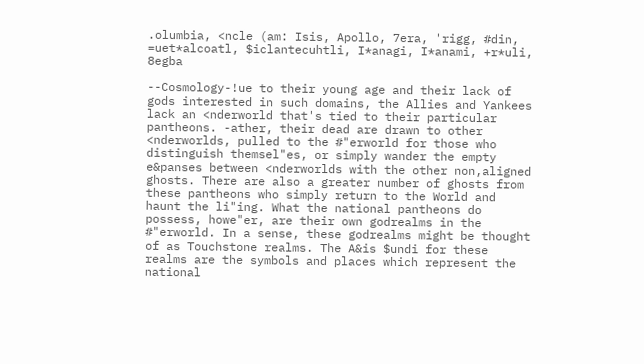.olumbia, <ncle (am: Isis, Apollo, 7era, 'rigg, #din, =uet*alcoatl, $iclantecuhtli, I*anagi, I*anami, +r*uli, 8egba

--Cosmology-!ue to their young age and their lack of gods interested in such domains, the Allies and Yankees lack an <nderworld that's tied to their particular pantheons. -ather, their dead are drawn to other <nderworlds, pulled to the #"erworld for those who distinguish themsel"es, or simply wander the empty e&panses between <nderworlds with the other non,aligned ghosts. There are also a greater number of ghosts from these pantheons who simply return to the World and haunt the li"ing. What the national pantheons do possess, howe"er, are their own godrealms in the #"erworld. In a sense, these godrealms might be thought of as Touchstone realms. The A&is $undi for these realms are the symbols and places which represent the national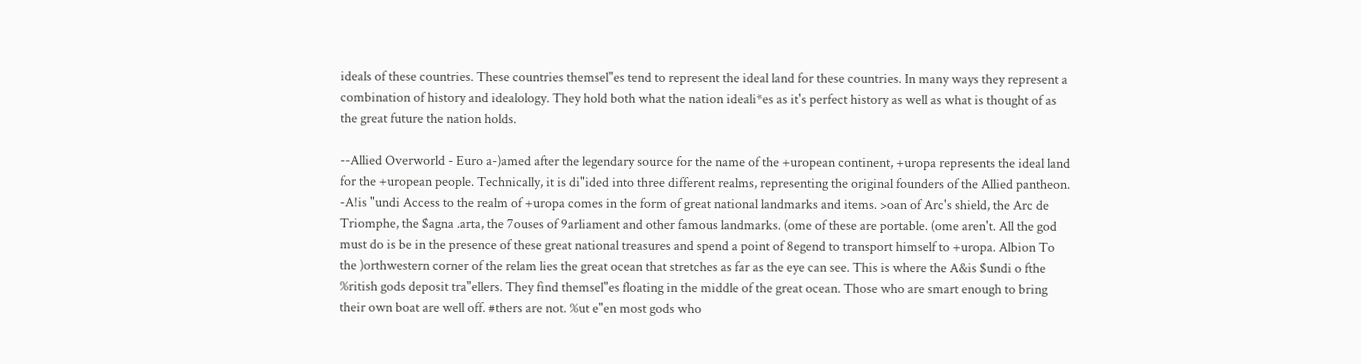ideals of these countries. These countries themsel"es tend to represent the ideal land for these countries. In many ways they represent a combination of history and idealology. They hold both what the nation ideali*es as it's perfect history as well as what is thought of as the great future the nation holds.

--Allied Overworld - Euro a-)amed after the legendary source for the name of the +uropean continent, +uropa represents the ideal land for the +uropean people. Technically, it is di"ided into three different realms, representing the original founders of the Allied pantheon. -A!is "undi Access to the realm of +uropa comes in the form of great national landmarks and items. >oan of Arc's shield, the Arc de Triomphe, the $agna .arta, the 7ouses of 9arliament and other famous landmarks. (ome of these are portable. (ome aren't. All the god must do is be in the presence of these great national treasures and spend a point of 8egend to transport himself to +uropa. Albion To the )orthwestern corner of the relam lies the great ocean that stretches as far as the eye can see. This is where the A&is $undi o fthe %ritish gods deposit tra"ellers. They find themsel"es floating in the middle of the great ocean. Those who are smart enough to bring their own boat are well off. #thers are not. %ut e"en most gods who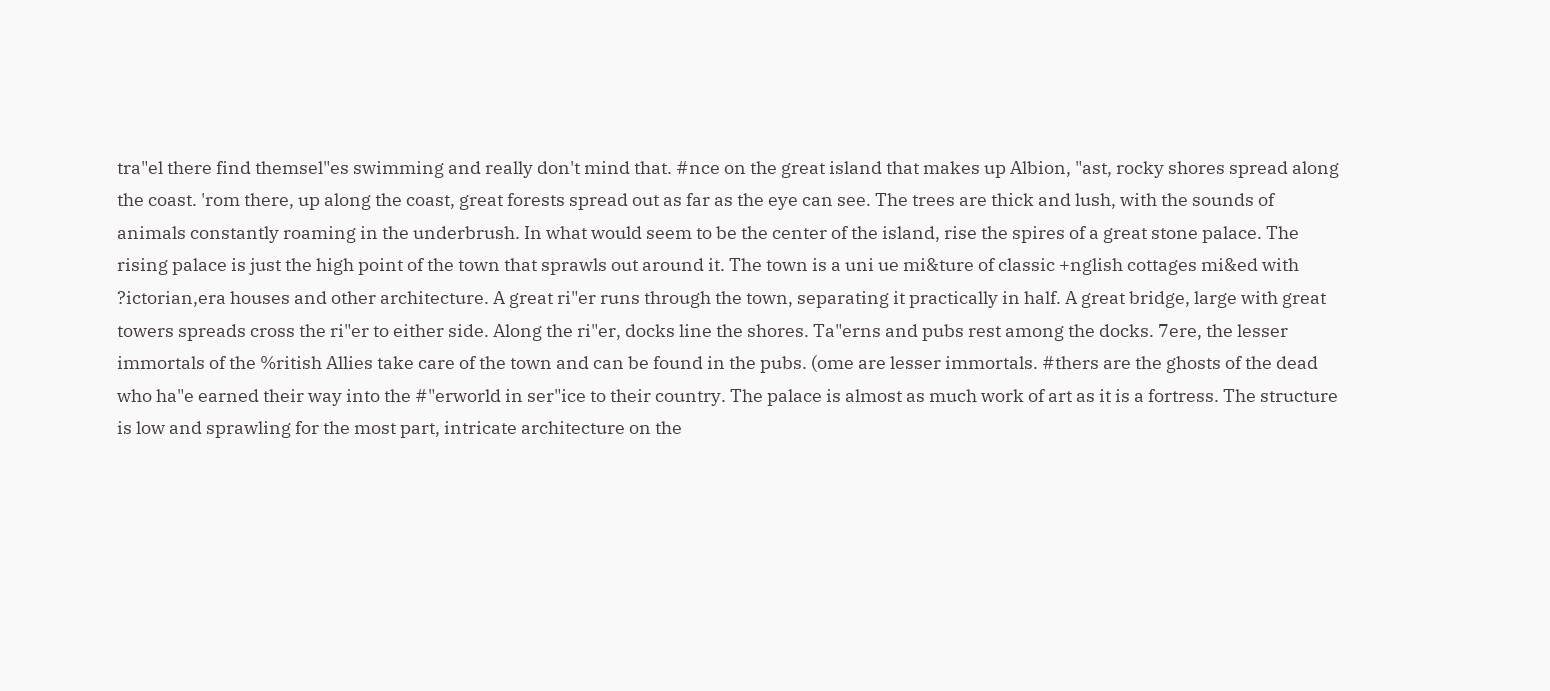tra"el there find themsel"es swimming and really don't mind that. #nce on the great island that makes up Albion, "ast, rocky shores spread along the coast. 'rom there, up along the coast, great forests spread out as far as the eye can see. The trees are thick and lush, with the sounds of animals constantly roaming in the underbrush. In what would seem to be the center of the island, rise the spires of a great stone palace. The rising palace is just the high point of the town that sprawls out around it. The town is a uni ue mi&ture of classic +nglish cottages mi&ed with ?ictorian,era houses and other architecture. A great ri"er runs through the town, separating it practically in half. A great bridge, large with great towers spreads cross the ri"er to either side. Along the ri"er, docks line the shores. Ta"erns and pubs rest among the docks. 7ere, the lesser immortals of the %ritish Allies take care of the town and can be found in the pubs. (ome are lesser immortals. #thers are the ghosts of the dead who ha"e earned their way into the #"erworld in ser"ice to their country. The palace is almost as much work of art as it is a fortress. The structure is low and sprawling for the most part, intricate architecture on the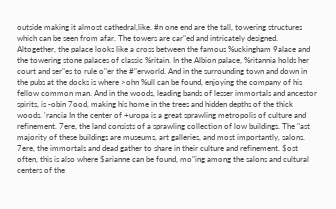outside making it almost cathedral,like. #n one end are the tall, towering structures which can be seen from afar. The towers are car"ed and intricately designed. Altogether, the palace looks like a cross between the famous %uckingham 9alace and the towering stone palaces of classic %ritain. In the Albion palace, %ritannia holds her court and ser"es to rule o"er the #"erworld. And in the surrounding town and down in the pubs at the docks is where >ohn %ull can be found, enjoying the company of his fellow common man. And in the woods, leading bands of lesser immortals and ancestor spirits, is -obin 7ood, making his home in the trees and hidden depths of the thick woods. 'rancia In the center of +uropa is a great sprawling metropolis of culture and refinement. 7ere, the land consists of a sprawling collection of low buildings. The "ast majority of these buildings are museums, art galleries, and most importantly, salons. 7ere, the immortals and dead gather to share in their culture and refinement. $ost often, this is also where $arianne can be found, mo"ing among the salons and cultural centers of the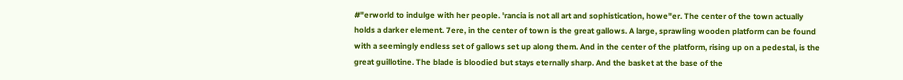#"erworld to indulge with her people. 'rancia is not all art and sophistication, howe"er. The center of the town actually holds a darker element. 7ere, in the center of town is the great gallows. A large, sprawling wooden platform can be found with a seemingly endless set of gallows set up along them. And in the center of the platform, rising up on a pedestal, is the great guillotine. The blade is bloodied but stays eternally sharp. And the basket at the base of the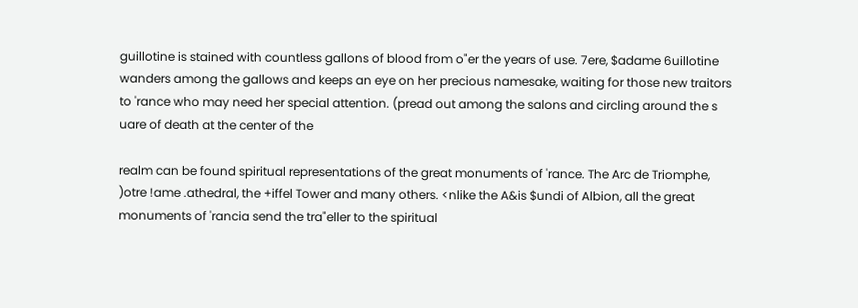guillotine is stained with countless gallons of blood from o"er the years of use. 7ere, $adame 6uillotine wanders among the gallows and keeps an eye on her precious namesake, waiting for those new traitors to 'rance who may need her special attention. (pread out among the salons and circling around the s uare of death at the center of the

realm can be found spiritual representations of the great monuments of 'rance. The Arc de Triomphe, )otre !ame .athedral, the +iffel Tower and many others. <nlike the A&is $undi of Albion, all the great monuments of 'rancia send the tra"eller to the spiritual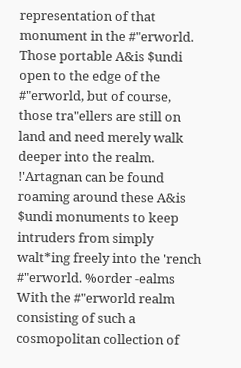representation of that monument in the #"erworld. Those portable A&is $undi open to the edge of the #"erworld, but of course, those tra"ellers are still on land and need merely walk deeper into the realm. !'Artagnan can be found roaming around these A&is $undi monuments to keep intruders from simply walt*ing freely into the 'rench #"erworld. %order -ealms With the #"erworld realm consisting of such a cosmopolitan collection of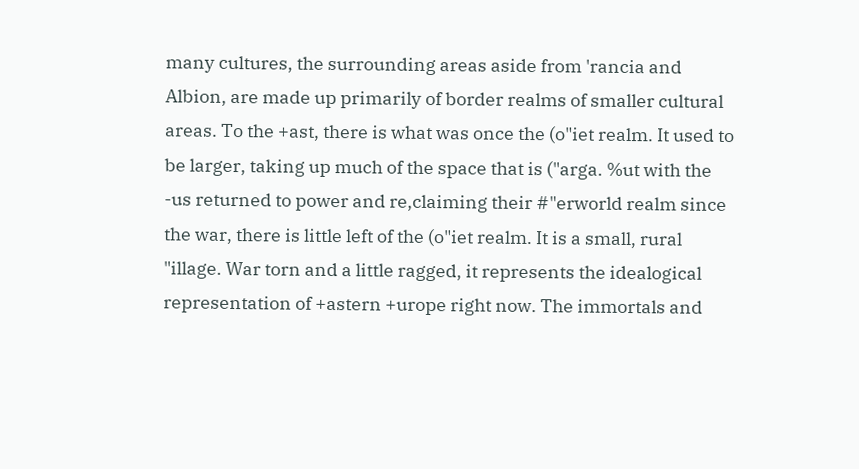many cultures, the surrounding areas aside from 'rancia and Albion, are made up primarily of border realms of smaller cultural areas. To the +ast, there is what was once the (o"iet realm. It used to be larger, taking up much of the space that is ("arga. %ut with the -us returned to power and re,claiming their #"erworld realm since the war, there is little left of the (o"iet realm. It is a small, rural "illage. War torn and a little ragged, it represents the idealogical representation of +astern +urope right now. The immortals and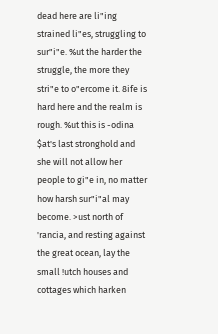dead here are li"ing strained li"es, struggling to sur"i"e. %ut the harder the struggle, the more they stri"e to o"ercome it. 8ife is hard here and the realm is rough. %ut this is -odina $at's last stronghold and she will not allow her people to gi"e in, no matter how harsh sur"i"al may become. >ust north of 'rancia, and resting against the great ocean, lay the small !utch houses and cottages which harken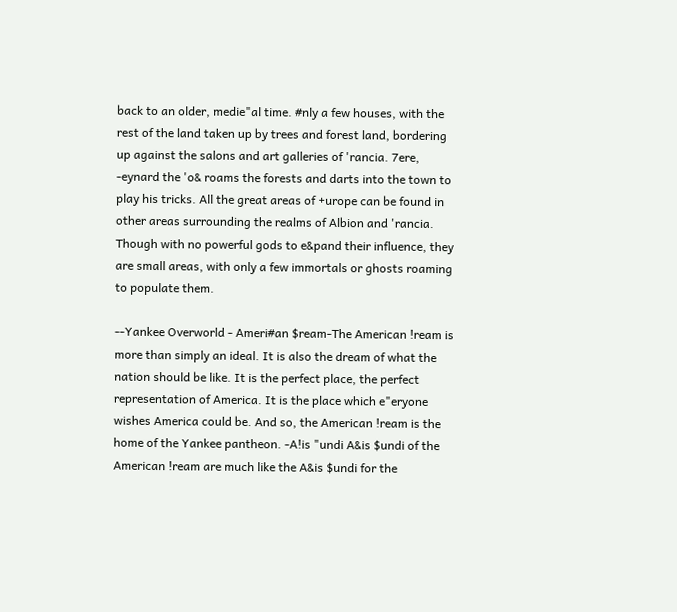back to an older, medie"al time. #nly a few houses, with the rest of the land taken up by trees and forest land, bordering up against the salons and art galleries of 'rancia. 7ere, -eynard the 'o& roams the forests and darts into the town to play his tricks. All the great areas of +urope can be found in other areas surrounding the realms of Albion and 'rancia. Though with no powerful gods to e&pand their influence, they are small areas, with only a few immortals or ghosts roaming to populate them.

--Yankee Overworld - Ameri#an $ream-The American !ream is more than simply an ideal. It is also the dream of what the nation should be like. It is the perfect place, the perfect representation of America. It is the place which e"eryone wishes America could be. And so, the American !ream is the home of the Yankee pantheon. -A!is "undi A&is $undi of the American !ream are much like the A&is $undi for the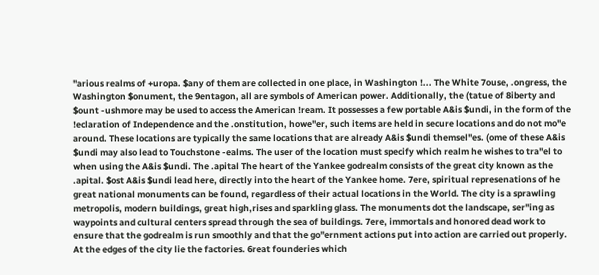"arious realms of +uropa. $any of them are collected in one place, in Washington !... The White 7ouse, .ongress, the Washington $onument, the 9entagon, all are symbols of American power. Additionally, the (tatue of 8iberty and $ount -ushmore may be used to access the American !ream. It possesses a few portable A&is $undi, in the form of the !eclaration of Independence and the .onstitution, howe"er, such items are held in secure locations and do not mo"e around. These locations are typically the same locations that are already A&is $undi themsel"es. (ome of these A&is $undi may also lead to Touchstone -ealms. The user of the location must specify which realm he wishes to tra"el to when using the A&is $undi. The .apital The heart of the Yankee godrealm consists of the great city known as the .apital. $ost A&is $undi lead here, directly into the heart of the Yankee home. 7ere, spiritual represenations of he great national monuments can be found, regardless of their actual locations in the World. The city is a sprawling metropolis, modern buildings, great high,rises and sparkling glass. The monuments dot the landscape, ser"ing as waypoints and cultural centers spread through the sea of buildings. 7ere, immortals and honored dead work to ensure that the godrealm is run smoothly and that the go"ernment actions put into action are carried out properly. At the edges of the city lie the factories. 6reat founderies which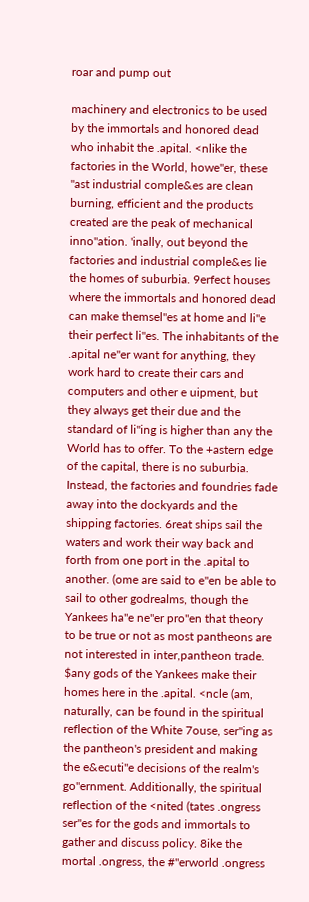roar and pump out

machinery and electronics to be used by the immortals and honored dead who inhabit the .apital. <nlike the factories in the World, howe"er, these "ast industrial comple&es are clean burning, efficient and the products created are the peak of mechanical inno"ation. 'inally, out beyond the factories and industrial comple&es lie the homes of suburbia. 9erfect houses where the immortals and honored dead can make themsel"es at home and li"e their perfect li"es. The inhabitants of the .apital ne"er want for anything, they work hard to create their cars and computers and other e uipment, but they always get their due and the standard of li"ing is higher than any the World has to offer. To the +astern edge of the capital, there is no suburbia. Instead, the factories and foundries fade away into the dockyards and the shipping factories. 6reat ships sail the waters and work their way back and forth from one port in the .apital to another. (ome are said to e"en be able to sail to other godrealms, though the Yankees ha"e ne"er pro"en that theory to be true or not as most pantheons are not interested in inter,pantheon trade. $any gods of the Yankees make their homes here in the .apital. <ncle (am, naturally, can be found in the spiritual reflection of the White 7ouse, ser"ing as the pantheon's president and making the e&ecuti"e decisions of the realm's go"ernment. Additionally, the spiritual reflection of the <nited (tates .ongress ser"es for the gods and immortals to gather and discuss policy. 8ike the mortal .ongress, the #"erworld .ongress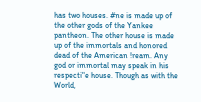has two houses. #ne is made up of the other gods of the Yankee pantheon. The other house is made up of the immortals and honored dead of the American !ream. Any god or immortal may speak in his respecti"e house. Though as with the World,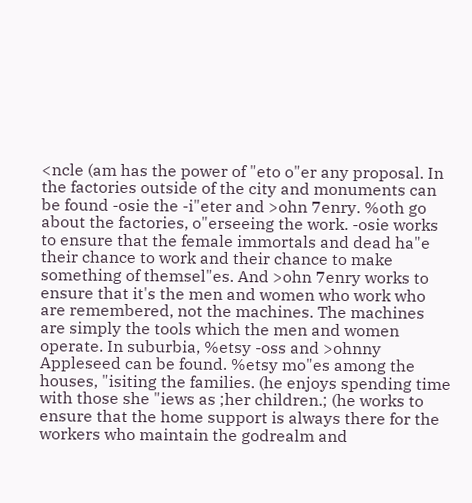<ncle (am has the power of "eto o"er any proposal. In the factories outside of the city and monuments can be found -osie the -i"eter and >ohn 7enry. %oth go about the factories, o"erseeing the work. -osie works to ensure that the female immortals and dead ha"e their chance to work and their chance to make something of themsel"es. And >ohn 7enry works to ensure that it's the men and women who work who are remembered, not the machines. The machines are simply the tools which the men and women operate. In suburbia, %etsy -oss and >ohnny Appleseed can be found. %etsy mo"es among the houses, "isiting the families. (he enjoys spending time with those she "iews as ;her children.; (he works to ensure that the home support is always there for the workers who maintain the godrealm and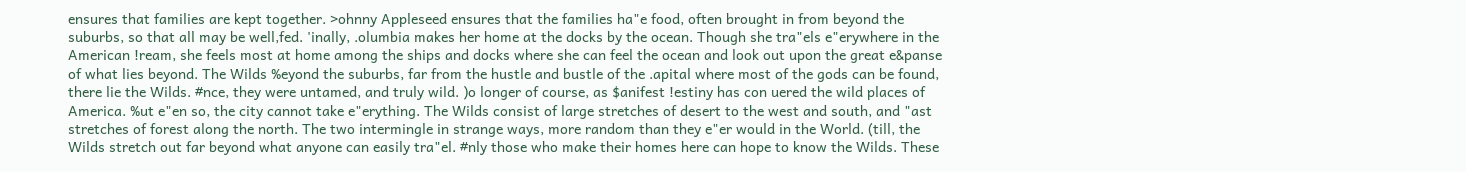ensures that families are kept together. >ohnny Appleseed ensures that the families ha"e food, often brought in from beyond the suburbs, so that all may be well,fed. 'inally, .olumbia makes her home at the docks by the ocean. Though she tra"els e"erywhere in the American !ream, she feels most at home among the ships and docks where she can feel the ocean and look out upon the great e&panse of what lies beyond. The Wilds %eyond the suburbs, far from the hustle and bustle of the .apital where most of the gods can be found, there lie the Wilds. #nce, they were untamed, and truly wild. )o longer of course, as $anifest !estiny has con uered the wild places of America. %ut e"en so, the city cannot take e"erything. The Wilds consist of large stretches of desert to the west and south, and "ast stretches of forest along the north. The two intermingle in strange ways, more random than they e"er would in the World. (till, the Wilds stretch out far beyond what anyone can easily tra"el. #nly those who make their homes here can hope to know the Wilds. These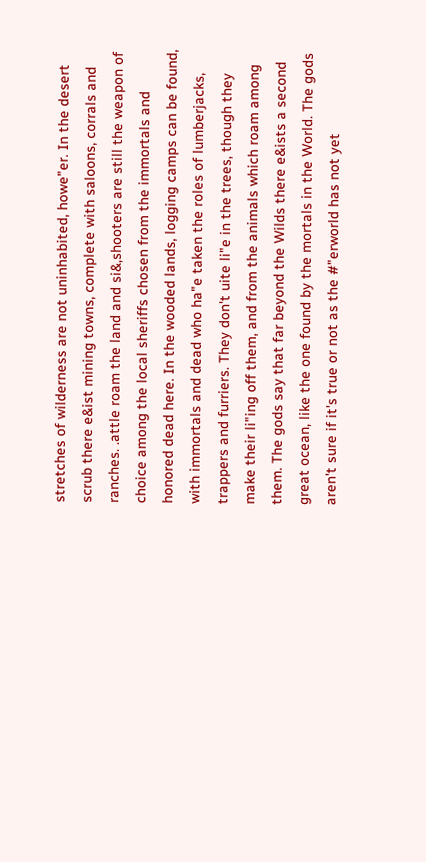stretches of wilderness are not uninhabited, howe"er. In the desert scrub there e&ist mining towns, complete with saloons, corrals and ranches. .attle roam the land and si&,shooters are still the weapon of choice among the local sheriffs chosen from the immortals and honored dead here. In the wooded lands, logging camps can be found, with immortals and dead who ha"e taken the roles of lumberjacks, trappers and furriers. They don't uite li"e in the trees, though they make their li"ing off them, and from the animals which roam among them. The gods say that far beyond the Wilds there e&ists a second great ocean, like the one found by the mortals in the World. The gods aren't sure if it's true or not as the #"erworld has not yet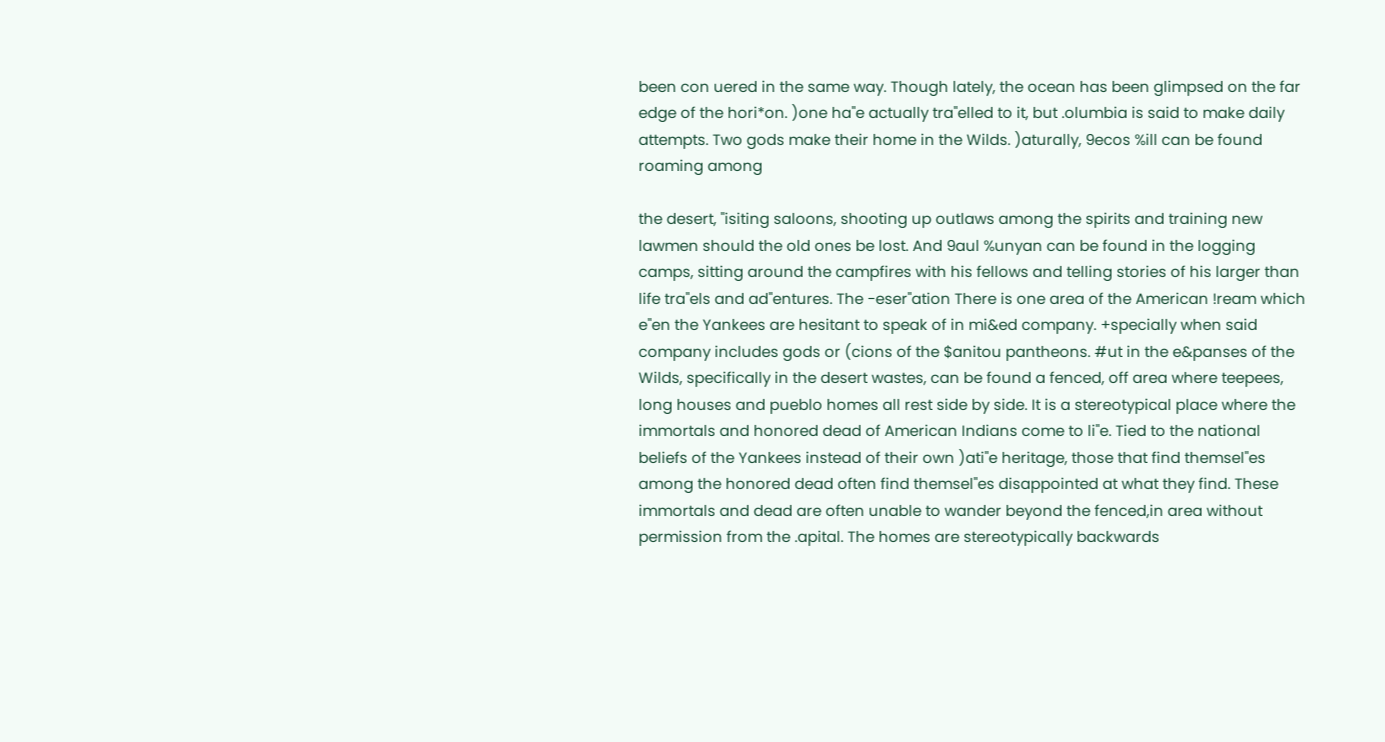been con uered in the same way. Though lately, the ocean has been glimpsed on the far edge of the hori*on. )one ha"e actually tra"elled to it, but .olumbia is said to make daily attempts. Two gods make their home in the Wilds. )aturally, 9ecos %ill can be found roaming among

the desert, "isiting saloons, shooting up outlaws among the spirits and training new lawmen should the old ones be lost. And 9aul %unyan can be found in the logging camps, sitting around the campfires with his fellows and telling stories of his larger than life tra"els and ad"entures. The -eser"ation There is one area of the American !ream which e"en the Yankees are hesitant to speak of in mi&ed company. +specially when said company includes gods or (cions of the $anitou pantheons. #ut in the e&panses of the Wilds, specifically in the desert wastes, can be found a fenced, off area where teepees, long houses and pueblo homes all rest side by side. It is a stereotypical place where the immortals and honored dead of American Indians come to li"e. Tied to the national beliefs of the Yankees instead of their own )ati"e heritage, those that find themsel"es among the honored dead often find themsel"es disappointed at what they find. These immortals and dead are often unable to wander beyond the fenced,in area without permission from the .apital. The homes are stereotypically backwards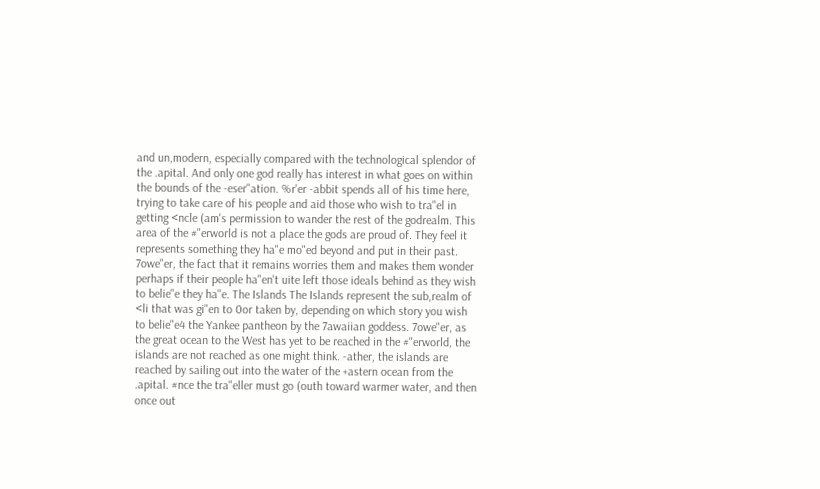and un,modern, especially compared with the technological splendor of the .apital. And only one god really has interest in what goes on within the bounds of the -eser"ation. %r'er -abbit spends all of his time here, trying to take care of his people and aid those who wish to tra"el in getting <ncle (am's permission to wander the rest of the godrealm. This area of the #"erworld is not a place the gods are proud of. They feel it represents something they ha"e mo"ed beyond and put in their past. 7owe"er, the fact that it remains worries them and makes them wonder perhaps if their people ha"en't uite left those ideals behind as they wish to belie"e they ha"e. The Islands The Islands represent the sub,realm of <li that was gi"en to 0or taken by, depending on which story you wish to belie"e4 the Yankee pantheon by the 7awaiian goddess. 7owe"er, as the great ocean to the West has yet to be reached in the #"erworld, the islands are not reached as one might think. -ather, the islands are reached by sailing out into the water of the +astern ocean from the .apital. #nce the tra"eller must go (outh toward warmer water, and then once out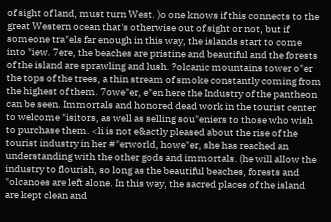of sight of land, must turn West. )o one knows if this connects to the great Western ocean that's otherwise out of sight or not, but if someone tra"els far enough in this way, the islands start to come into "iew. 7ere, the beaches are pristine and beautiful and the forests of the island are sprawling and lush. ?olcanic mountains tower o"er the tops of the trees, a thin stream of smoke constantly coming from the highest of them. 7owe"er, e"en here the Industry of the pantheon can be seen. Immortals and honored dead work in the tourist center to welcome "isitors, as well as selling sou"eniers to those who wish to purchase them. <li is not e&actly pleased about the rise of the tourist industry in her #"erworld, howe"er, she has reached an understanding with the other gods and immortals. (he will allow the industry to flourish, so long as the beautiful beaches, forests and "olcanoes are left alone. In this way, the sacred places of the island are kept clean and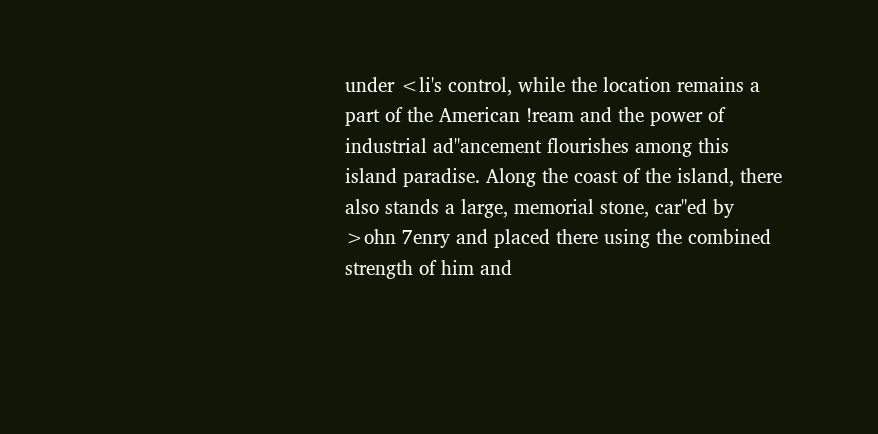under <li's control, while the location remains a part of the American !ream and the power of industrial ad"ancement flourishes among this island paradise. Along the coast of the island, there also stands a large, memorial stone, car"ed by >ohn 7enry and placed there using the combined strength of him and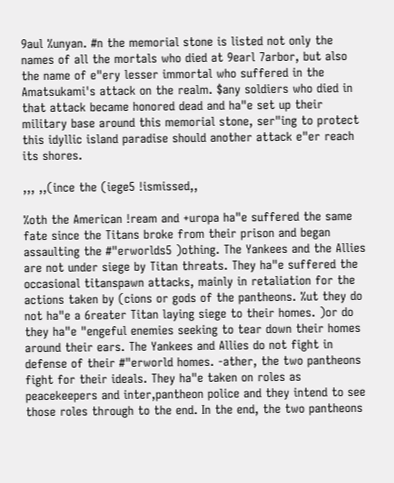9aul %unyan. #n the memorial stone is listed not only the names of all the mortals who died at 9earl 7arbor, but also the name of e"ery lesser immortal who suffered in the Amatsukami's attack on the realm. $any soldiers who died in that attack became honored dead and ha"e set up their military base around this memorial stone, ser"ing to protect this idyllic island paradise should another attack e"er reach its shores.

,,, ,,(ince the (iege5 !ismissed,,

%oth the American !ream and +uropa ha"e suffered the same fate since the Titans broke from their prison and began assaulting the #"erworlds5 )othing. The Yankees and the Allies are not under siege by Titan threats. They ha"e suffered the occasional titanspawn attacks, mainly in retaliation for the actions taken by (cions or gods of the pantheons. %ut they do not ha"e a 6reater Titan laying siege to their homes. )or do they ha"e "engeful enemies seeking to tear down their homes around their ears. The Yankees and Allies do not fight in defense of their #"erworld homes. -ather, the two pantheons fight for their ideals. They ha"e taken on roles as peacekeepers and inter,pantheon police and they intend to see those roles through to the end. In the end, the two pantheons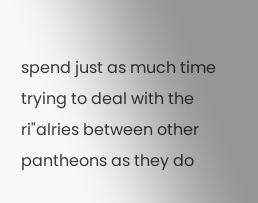spend just as much time trying to deal with the ri"alries between other pantheons as they do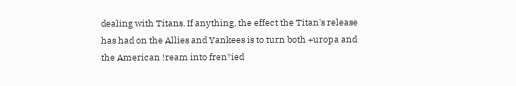dealing with Titans. If anything, the effect the Titan's release has had on the Allies and Yankees is to turn both +uropa and the American !ream into fren*ied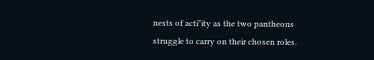nests of acti"ity as the two pantheons struggle to carry on their chosen roles.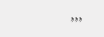,,,